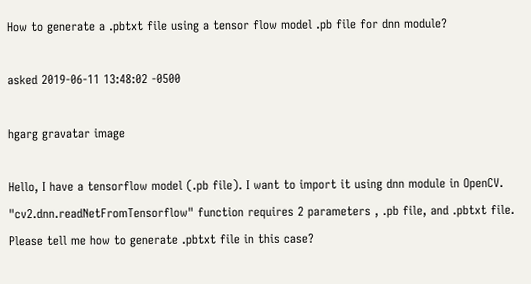How to generate a .pbtxt file using a tensor flow model .pb file for dnn module?

asked 2019-06-11 13:48:02 -0500

hgarg gravatar image

Hello, I have a tensorflow model (.pb file). I want to import it using dnn module in OpenCV. "cv2.dnn.readNetFromTensorflow" function requires 2 parameters , .pb file, and .pbtxt file. Please tell me how to generate .pbtxt file in this case?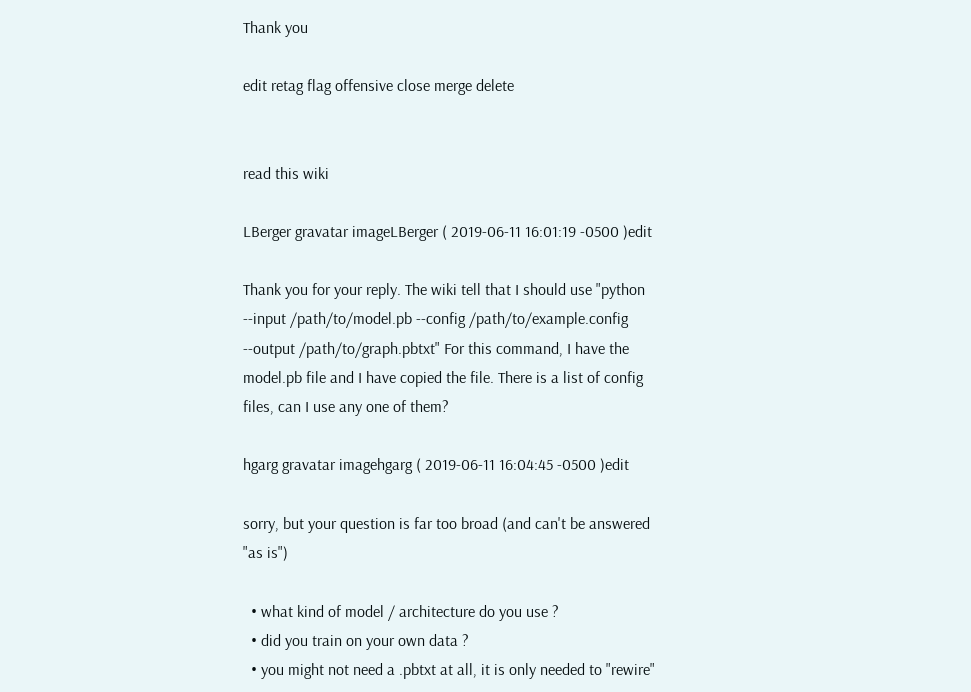Thank you

edit retag flag offensive close merge delete


read this wiki

LBerger gravatar imageLBerger ( 2019-06-11 16:01:19 -0500 )edit

Thank you for your reply. The wiki tell that I should use "python --input /path/to/model.pb --config /path/to/example.config --output /path/to/graph.pbtxt" For this command, I have the model.pb file and I have copied the file. There is a list of config files, can I use any one of them?

hgarg gravatar imagehgarg ( 2019-06-11 16:04:45 -0500 )edit

sorry, but your question is far too broad (and can't be answered "as is")

  • what kind of model / architecture do you use ?
  • did you train on your own data ?
  • you might not need a .pbtxt at all, it is only needed to "rewire"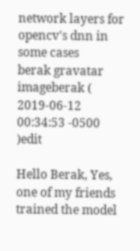network layers for opencv's dnn in some cases
berak gravatar imageberak ( 2019-06-12 00:34:53 -0500 )edit

Hello Berak, Yes, one of my friends trained the model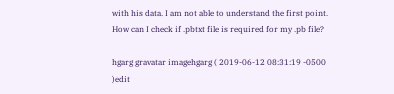with his data. I am not able to understand the first point. How can I check if .pbtxt file is required for my .pb file?

hgarg gravatar imagehgarg ( 2019-06-12 08:31:19 -0500 )edit